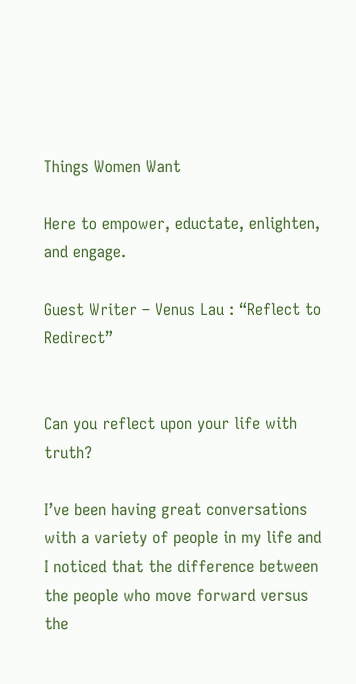Things Women Want

Here to empower, eductate, enlighten, and engage.

Guest Writer – Venus Lau : “Reflect to Redirect”


Can you reflect upon your life with truth?

I’ve been having great conversations with a variety of people in my life and I noticed that the difference between the people who move forward versus the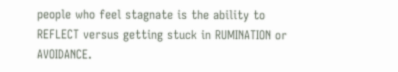people who feel stagnate is the ability to REFLECT versus getting stuck in RUMINATION or AVOIDANCE.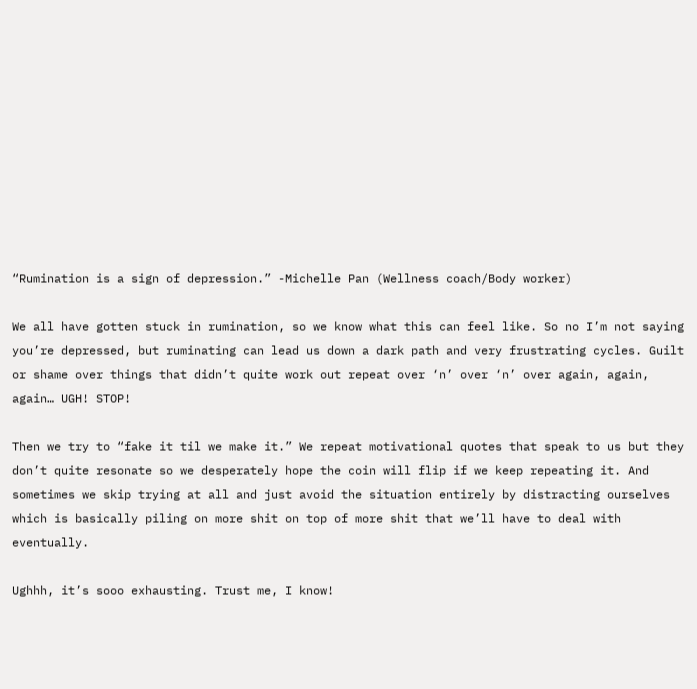“Rumination is a sign of depression.” -Michelle Pan (Wellness coach/Body worker)

We all have gotten stuck in rumination, so we know what this can feel like. So no I’m not saying you’re depressed, but ruminating can lead us down a dark path and very frustrating cycles. Guilt or shame over things that didn’t quite work out repeat over ‘n’ over ‘n’ over again, again, again… UGH! STOP!

Then we try to “fake it til we make it.” We repeat motivational quotes that speak to us but they don’t quite resonate so we desperately hope the coin will flip if we keep repeating it. And sometimes we skip trying at all and just avoid the situation entirely by distracting ourselves which is basically piling on more shit on top of more shit that we’ll have to deal with eventually.

Ughhh, it’s sooo exhausting. Trust me, I know!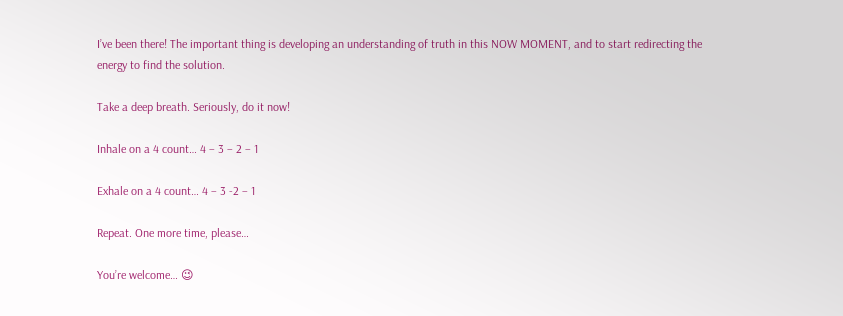I’ve been there! The important thing is developing an understanding of truth in this NOW MOMENT, and to start redirecting the energy to find the solution.

Take a deep breath. Seriously, do it now!

Inhale on a 4 count… 4 – 3 – 2 – 1

Exhale on a 4 count… 4 – 3 -2 – 1

Repeat. One more time, please…

You’re welcome… 😉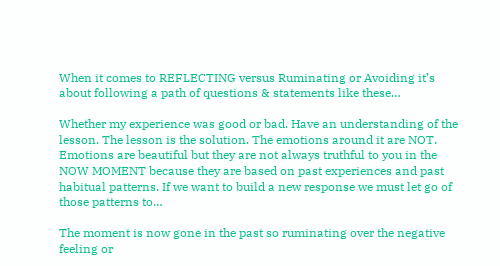When it comes to REFLECTING versus Ruminating or Avoiding it’s about following a path of questions & statements like these…

Whether my experience was good or bad. Have an understanding of the lesson. The lesson is the solution. The emotions around it are NOT. Emotions are beautiful but they are not always truthful to you in the NOW MOMENT because they are based on past experiences and past habitual patterns. If we want to build a new response we must let go of those patterns to…

The moment is now gone in the past so ruminating over the negative feeling or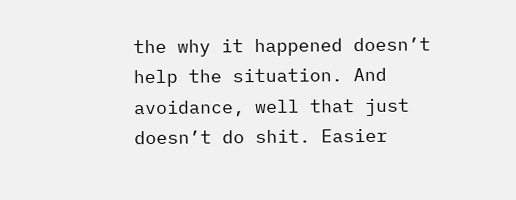the why it happened doesn’t help the situation. And avoidance, well that just doesn’t do shit. Easier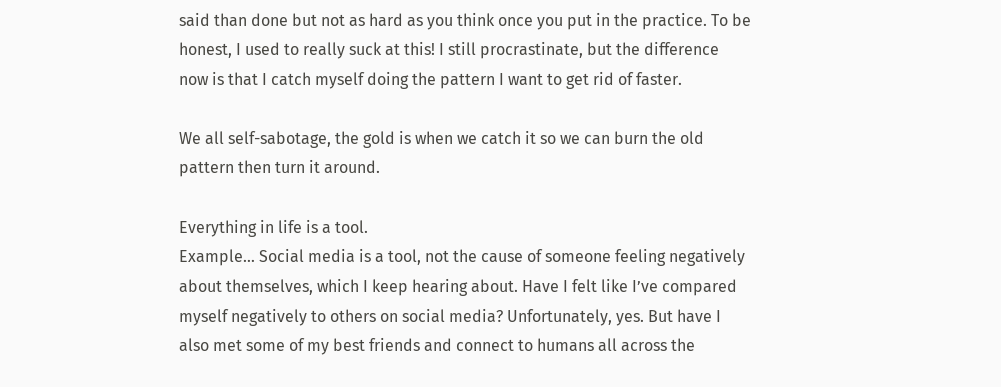said than done but not as hard as you think once you put in the practice. To be honest, I used to really suck at this! I still procrastinate, but the difference now is that I catch myself doing the pattern I want to get rid of faster.

We all self-sabotage, the gold is when we catch it so we can burn the old pattern then turn it around.

Everything in life is a tool.
Example… Social media is a tool, not the cause of someone feeling negatively about themselves, which I keep hearing about. Have I felt like I’ve compared myself negatively to others on social media? Unfortunately, yes. But have I also met some of my best friends and connect to humans all across the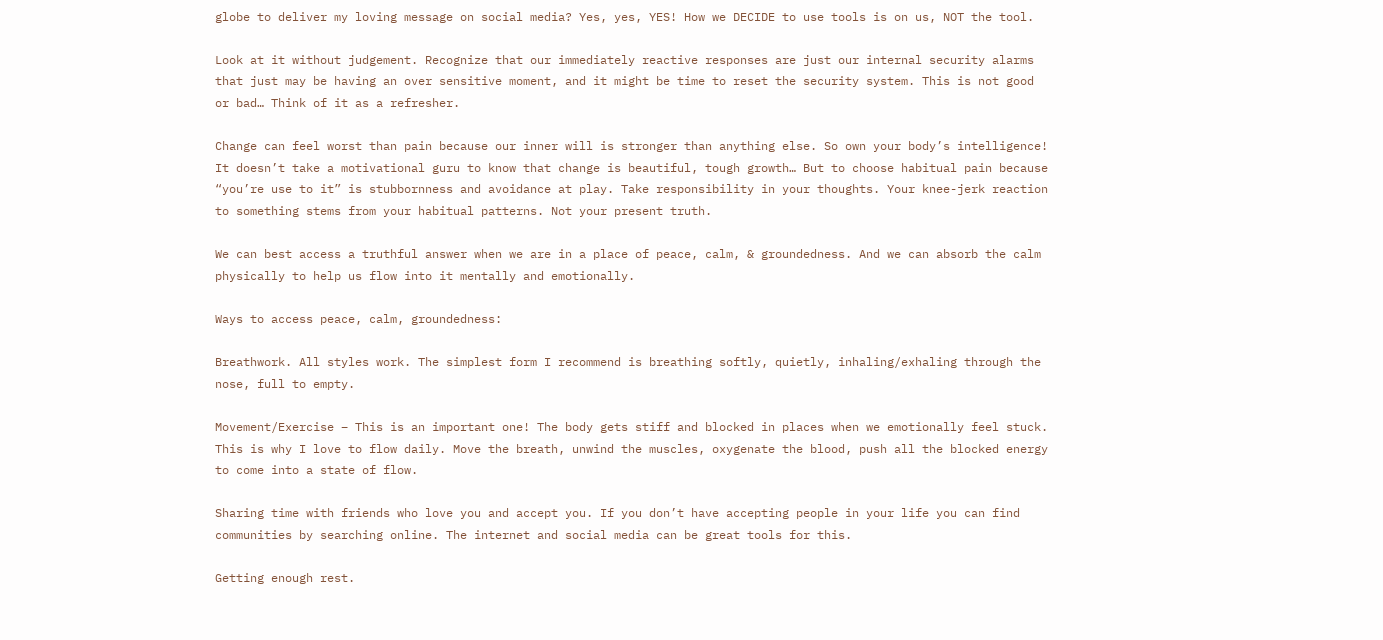globe to deliver my loving message on social media? Yes, yes, YES! How we DECIDE to use tools is on us, NOT the tool.

Look at it without judgement. Recognize that our immediately reactive responses are just our internal security alarms that just may be having an over sensitive moment, and it might be time to reset the security system. This is not good or bad… Think of it as a refresher.

Change can feel worst than pain because our inner will is stronger than anything else. So own your body’s intelligence! It doesn’t take a motivational guru to know that change is beautiful, tough growth… But to choose habitual pain because “you’re use to it” is stubbornness and avoidance at play. Take responsibility in your thoughts. Your knee-jerk reaction to something stems from your habitual patterns. Not your present truth.

We can best access a truthful answer when we are in a place of peace, calm, & groundedness. And we can absorb the calm physically to help us flow into it mentally and emotionally.

Ways to access peace, calm, groundedness:

Breathwork. All styles work. The simplest form I recommend is breathing softly, quietly, inhaling/exhaling through the nose, full to empty.

Movement/Exercise – This is an important one! The body gets stiff and blocked in places when we emotionally feel stuck. This is why I love to flow daily. Move the breath, unwind the muscles, oxygenate the blood, push all the blocked energy to come into a state of flow.

Sharing time with friends who love you and accept you. If you don’t have accepting people in your life you can find communities by searching online. The internet and social media can be great tools for this.

Getting enough rest.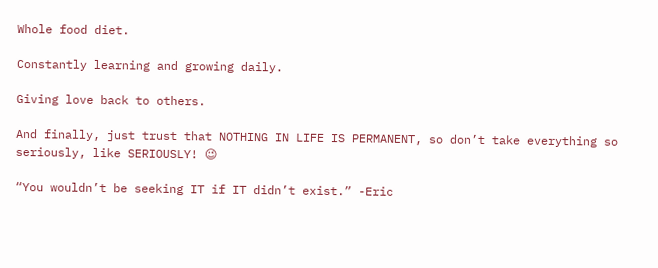Whole food diet.

Constantly learning and growing daily.

Giving love back to others.

And finally, just trust that NOTHING IN LIFE IS PERMANENT, so don’t take everything so seriously, like SERIOUSLY! 😉

“You wouldn’t be seeking IT if IT didn’t exist.” -Eric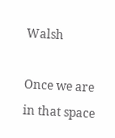Walsh

Once we are in that space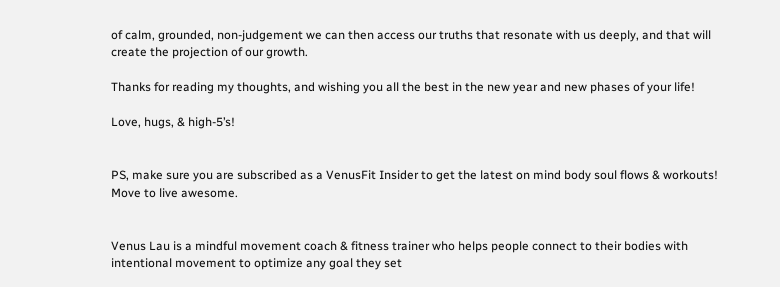of calm, grounded, non-judgement we can then access our truths that resonate with us deeply, and that will create the projection of our growth.

Thanks for reading my thoughts, and wishing you all the best in the new year and new phases of your life!

Love, hugs, & high-5’s!


PS, make sure you are subscribed as a VenusFit Insider to get the latest on mind body soul flows & workouts! Move to live awesome.


Venus Lau is a mindful movement coach & fitness trainer who helps people connect to their bodies with intentional movement to optimize any goal they set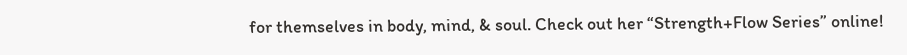for themselves in body, mind, & soul. Check out her “Strength+Flow Series” online!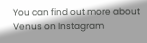You can find out more about Venus on Instagram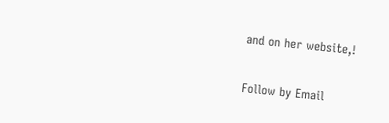and on her website,!

Follow by Email